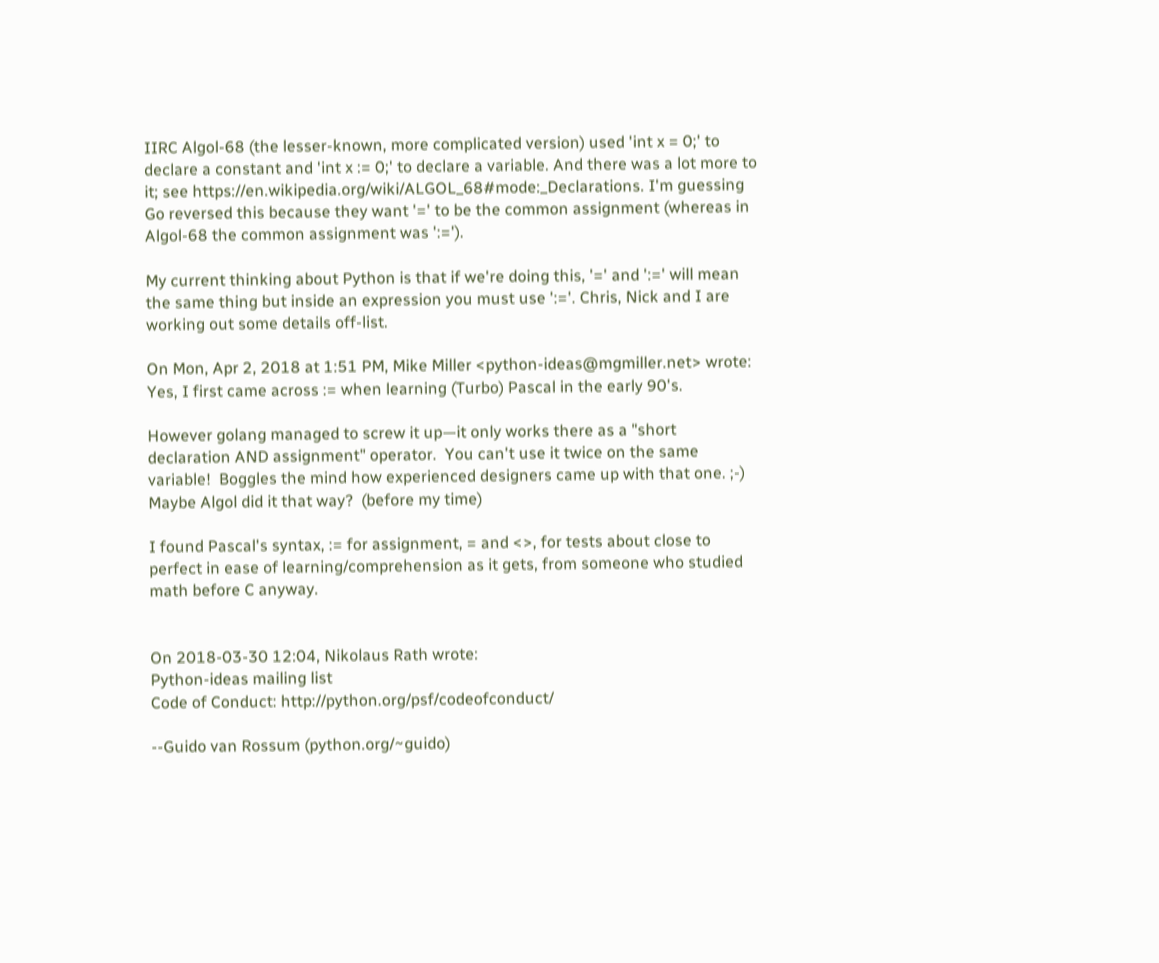IIRC Algol-68 (the lesser-known, more complicated version) used 'int x = 0;' to declare a constant and 'int x := 0;' to declare a variable. And there was a lot more to it; see https://en.wikipedia.org/wiki/ALGOL_68#mode:_Declarations. I'm guessing Go reversed this because they want '=' to be the common assignment (whereas in Algol-68 the common assignment was ':=').

My current thinking about Python is that if we're doing this, '=' and ':=' will mean the same thing but inside an expression you must use ':='. Chris, Nick and I are working out some details off-list.

On Mon, Apr 2, 2018 at 1:51 PM, Mike Miller <python-ideas@mgmiller.net> wrote:
Yes, I first came across := when learning (Turbo) Pascal in the early 90's.

However golang managed to screw it up—it only works there as a "short declaration AND assignment" operator.  You can't use it twice on the same variable!  Boggles the mind how experienced designers came up with that one. ;-)  Maybe Algol did it that way?  (before my time)

I found Pascal's syntax, := for assignment, = and <>, for tests about close to perfect in ease of learning/comprehension as it gets, from someone who studied math before C anyway.


On 2018-03-30 12:04, Nikolaus Rath wrote:
Python-ideas mailing list
Code of Conduct: http://python.org/psf/codeofconduct/

--Guido van Rossum (python.org/~guido)